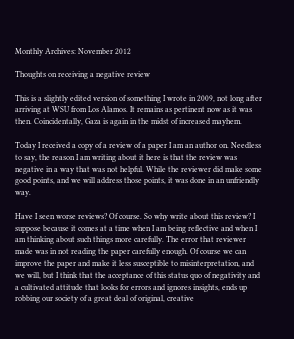Monthly Archives: November 2012

Thoughts on receiving a negative review

This is a slightly edited version of something I wrote in 2009, not long after arriving at WSU from Los Alamos. It remains as pertinent now as it was then. Coincidentally, Gaza is again in the midst of increased mayhem.

Today I received a copy of a review of a paper I am an author on. Needless to say, the reason I am writing about it here is that the review was negative in a way that was not helpful. While the reviewer did make some good points, and we will address those points, it was done in an unfriendly way.

Have I seen worse reviews? Of course. So why write about this review? I suppose because it comes at a time when I am being reflective and when I am thinking about such things more carefully. The error that reviewer made was in not reading the paper carefully enough. Of course we can improve the paper and make it less susceptible to misinterpretation, and we will, but I think that the acceptance of this status quo of negativity and a cultivated attitude that looks for errors and ignores insights, ends up robbing our society of a great deal of original, creative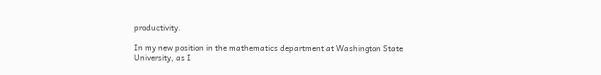productivity.

In my new position in the mathematics department at Washington State University, as I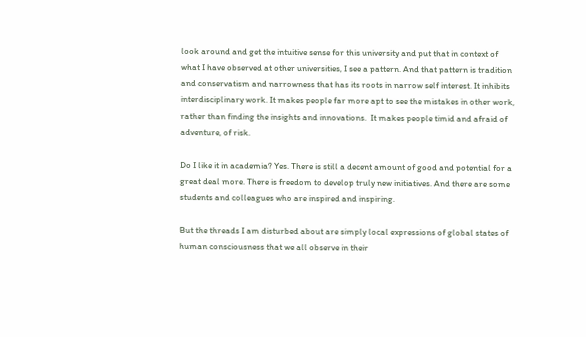look around and get the intuitive sense for this university and put that in context of what I have observed at other universities, I see a pattern. And that pattern is tradition and conservatism and narrowness that has its roots in narrow self interest. It inhibits interdisciplinary work. It makes people far more apt to see the mistakes in other work, rather than finding the insights and innovations.  It makes people timid and afraid of adventure, of risk.

Do I like it in academia? Yes. There is still a decent amount of good and potential for a great deal more. There is freedom to develop truly new initiatives. And there are some students and colleagues who are inspired and inspiring.

But the threads I am disturbed about are simply local expressions of global states of human consciousness that we all observe in their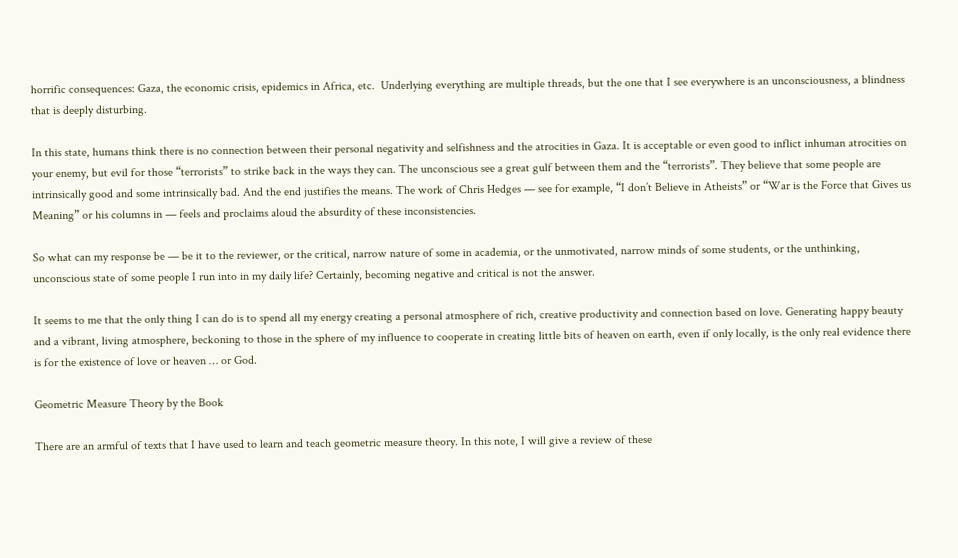horrific consequences: Gaza, the economic crisis, epidemics in Africa, etc.  Underlying everything are multiple threads, but the one that I see everywhere is an unconsciousness, a blindness that is deeply disturbing.

In this state, humans think there is no connection between their personal negativity and selfishness and the atrocities in Gaza. It is acceptable or even good to inflict inhuman atrocities on your enemy, but evil for those “terrorists” to strike back in the ways they can. The unconscious see a great gulf between them and the “terrorists”. They believe that some people are intrinsically good and some intrinsically bad. And the end justifies the means. The work of Chris Hedges — see for example, “I don’t Believe in Atheists” or “War is the Force that Gives us Meaning” or his columns in — feels and proclaims aloud the absurdity of these inconsistencies.

So what can my response be — be it to the reviewer, or the critical, narrow nature of some in academia, or the unmotivated, narrow minds of some students, or the unthinking, unconscious state of some people I run into in my daily life? Certainly, becoming negative and critical is not the answer.

It seems to me that the only thing I can do is to spend all my energy creating a personal atmosphere of rich, creative productivity and connection based on love. Generating happy beauty and a vibrant, living atmosphere, beckoning to those in the sphere of my influence to cooperate in creating little bits of heaven on earth, even if only locally, is the only real evidence there is for the existence of love or heaven … or God.

Geometric Measure Theory by the Book

There are an armful of texts that I have used to learn and teach geometric measure theory. In this note, I will give a review of these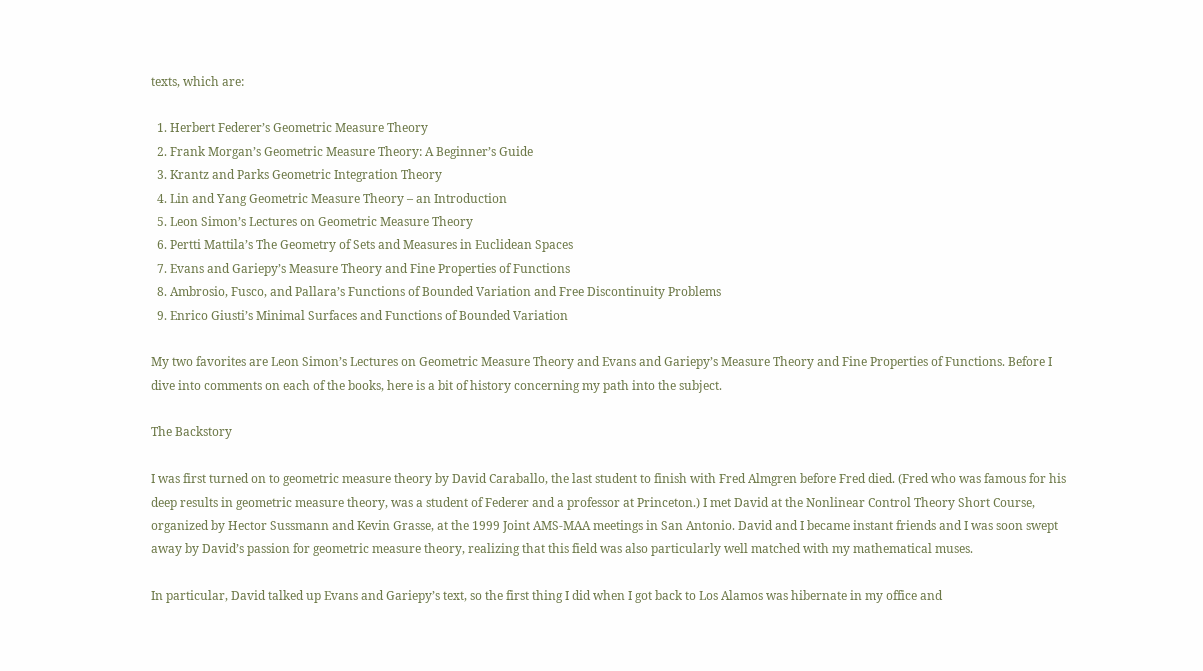texts, which are:

  1. Herbert Federer’s Geometric Measure Theory
  2. Frank Morgan’s Geometric Measure Theory: A Beginner’s Guide
  3. Krantz and Parks Geometric Integration Theory
  4. Lin and Yang Geometric Measure Theory – an Introduction
  5. Leon Simon’s Lectures on Geometric Measure Theory
  6. Pertti Mattila’s The Geometry of Sets and Measures in Euclidean Spaces
  7. Evans and Gariepy’s Measure Theory and Fine Properties of Functions
  8. Ambrosio, Fusco, and Pallara’s Functions of Bounded Variation and Free Discontinuity Problems
  9. Enrico Giusti’s Minimal Surfaces and Functions of Bounded Variation

My two favorites are Leon Simon’s Lectures on Geometric Measure Theory and Evans and Gariepy’s Measure Theory and Fine Properties of Functions. Before I dive into comments on each of the books, here is a bit of history concerning my path into the subject.

The Backstory

I was first turned on to geometric measure theory by David Caraballo, the last student to finish with Fred Almgren before Fred died. (Fred who was famous for his deep results in geometric measure theory, was a student of Federer and a professor at Princeton.) I met David at the Nonlinear Control Theory Short Course, organized by Hector Sussmann and Kevin Grasse, at the 1999 Joint AMS-MAA meetings in San Antonio. David and I became instant friends and I was soon swept away by David’s passion for geometric measure theory, realizing that this field was also particularly well matched with my mathematical muses.

In particular, David talked up Evans and Gariepy’s text, so the first thing I did when I got back to Los Alamos was hibernate in my office and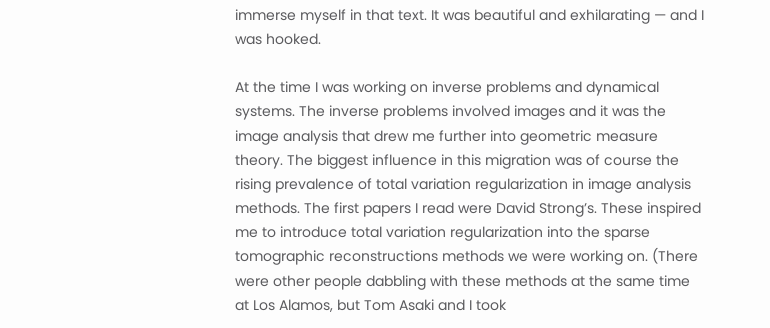immerse myself in that text. It was beautiful and exhilarating — and I was hooked.

At the time I was working on inverse problems and dynamical systems. The inverse problems involved images and it was the image analysis that drew me further into geometric measure theory. The biggest influence in this migration was of course the rising prevalence of total variation regularization in image analysis methods. The first papers I read were David Strong’s. These inspired me to introduce total variation regularization into the sparse tomographic reconstructions methods we were working on. (There were other people dabbling with these methods at the same time at Los Alamos, but Tom Asaki and I took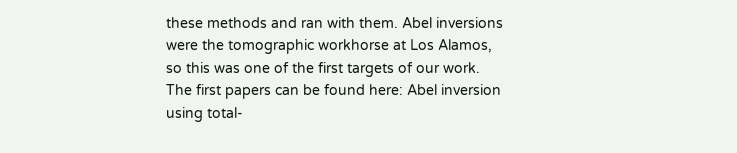these methods and ran with them. Abel inversions were the tomographic workhorse at Los Alamos, so this was one of the first targets of our work. The first papers can be found here: Abel inversion using total-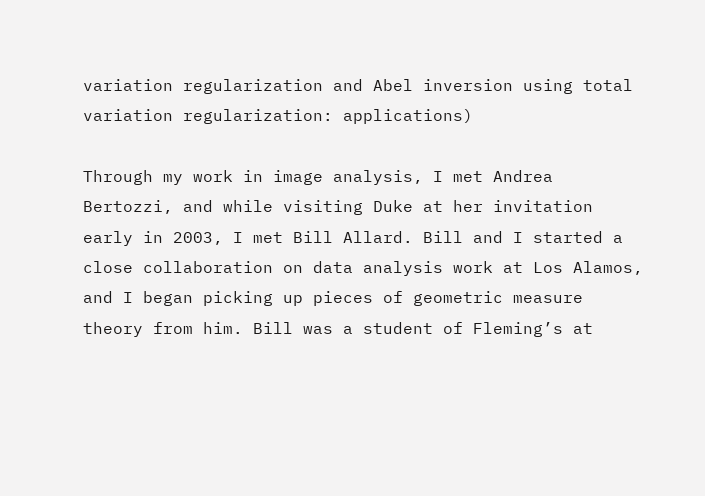variation regularization and Abel inversion using total variation regularization: applications)

Through my work in image analysis, I met Andrea Bertozzi, and while visiting Duke at her invitation early in 2003, I met Bill Allard. Bill and I started a close collaboration on data analysis work at Los Alamos, and I began picking up pieces of geometric measure theory from him. Bill was a student of Fleming’s at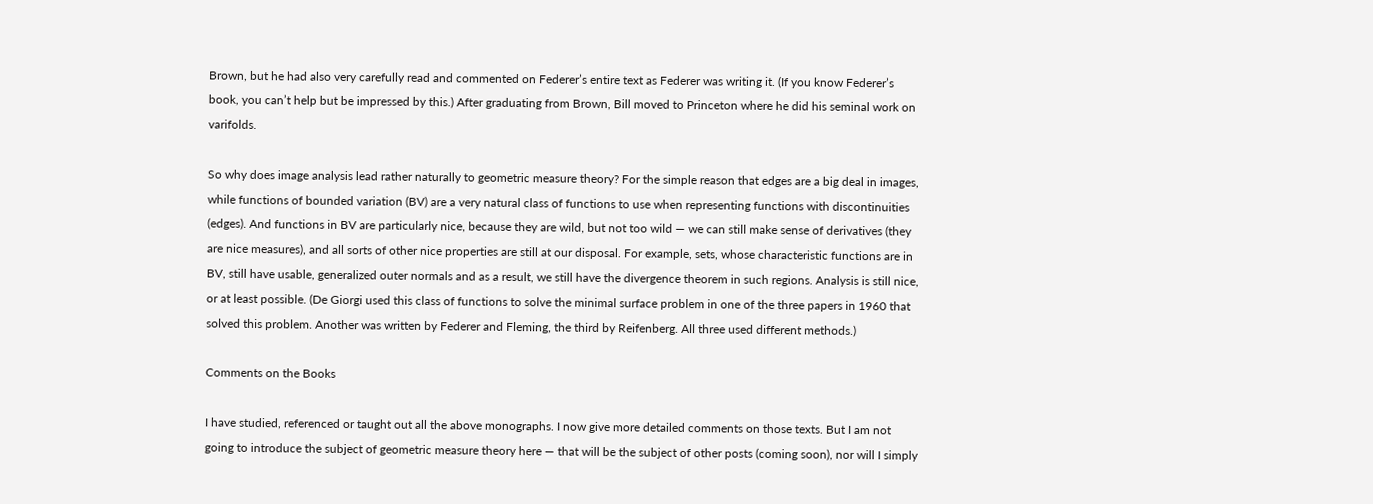Brown, but he had also very carefully read and commented on Federer’s entire text as Federer was writing it. (If you know Federer’s book, you can’t help but be impressed by this.) After graduating from Brown, Bill moved to Princeton where he did his seminal work on varifolds.

So why does image analysis lead rather naturally to geometric measure theory? For the simple reason that edges are a big deal in images, while functions of bounded variation (BV) are a very natural class of functions to use when representing functions with discontinuities (edges). And functions in BV are particularly nice, because they are wild, but not too wild — we can still make sense of derivatives (they are nice measures), and all sorts of other nice properties are still at our disposal. For example, sets, whose characteristic functions are in BV, still have usable, generalized outer normals and as a result, we still have the divergence theorem in such regions. Analysis is still nice, or at least possible. (De Giorgi used this class of functions to solve the minimal surface problem in one of the three papers in 1960 that solved this problem. Another was written by Federer and Fleming, the third by Reifenberg. All three used different methods.)

Comments on the Books

I have studied, referenced or taught out all the above monographs. I now give more detailed comments on those texts. But I am not going to introduce the subject of geometric measure theory here — that will be the subject of other posts (coming soon), nor will I simply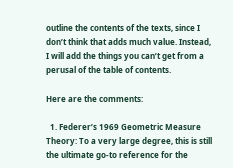outline the contents of the texts, since I don’t think that adds much value. Instead, I will add the things you can’t get from a perusal of the table of contents.

Here are the comments:

  1. Federer’s 1969 Geometric Measure Theory: To a very large degree, this is still the ultimate go-to reference for the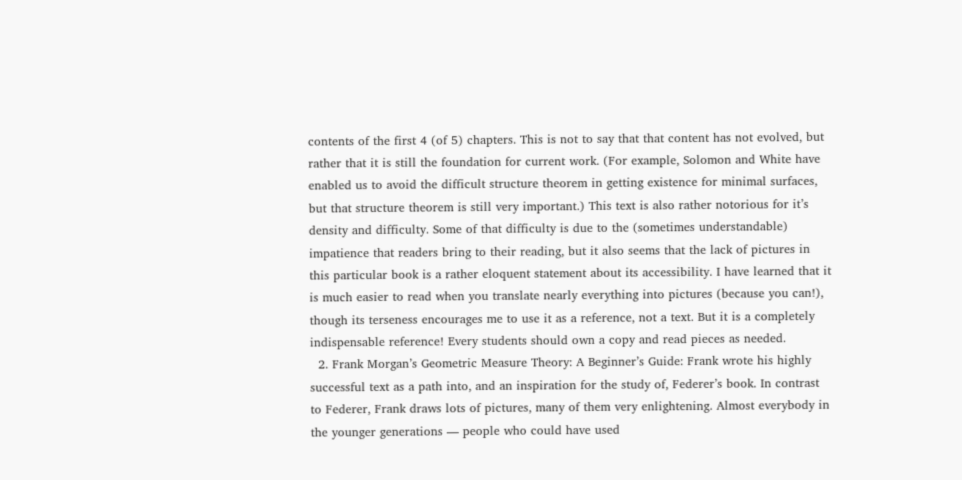contents of the first 4 (of 5) chapters. This is not to say that that content has not evolved, but rather that it is still the foundation for current work. (For example, Solomon and White have enabled us to avoid the difficult structure theorem in getting existence for minimal surfaces, but that structure theorem is still very important.) This text is also rather notorious for it’s density and difficulty. Some of that difficulty is due to the (sometimes understandable) impatience that readers bring to their reading, but it also seems that the lack of pictures in this particular book is a rather eloquent statement about its accessibility. I have learned that it is much easier to read when you translate nearly everything into pictures (because you can!), though its terseness encourages me to use it as a reference, not a text. But it is a completely indispensable reference! Every students should own a copy and read pieces as needed.
  2. Frank Morgan’s Geometric Measure Theory: A Beginner’s Guide: Frank wrote his highly successful text as a path into, and an inspiration for the study of, Federer’s book. In contrast to Federer, Frank draws lots of pictures, many of them very enlightening. Almost everybody in the younger generations — people who could have used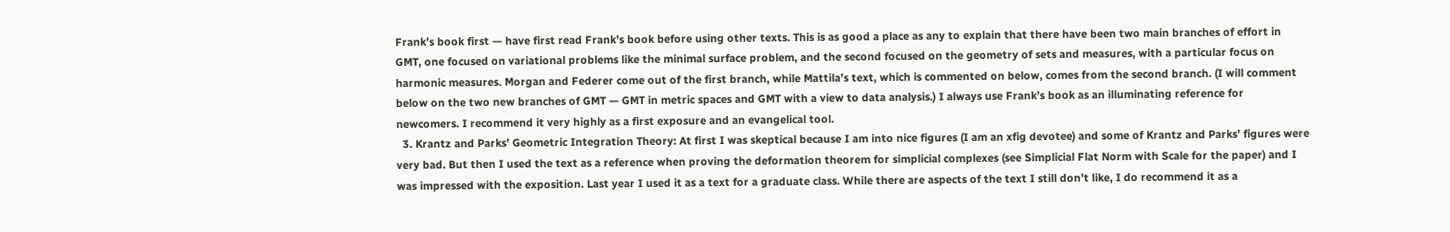Frank’s book first — have first read Frank’s book before using other texts. This is as good a place as any to explain that there have been two main branches of effort in GMT, one focused on variational problems like the minimal surface problem, and the second focused on the geometry of sets and measures, with a particular focus on harmonic measures. Morgan and Federer come out of the first branch, while Mattila’s text, which is commented on below, comes from the second branch. (I will comment below on the two new branches of GMT — GMT in metric spaces and GMT with a view to data analysis.) I always use Frank’s book as an illuminating reference for newcomers. I recommend it very highly as a first exposure and an evangelical tool.
  3. Krantz and Parks’ Geometric Integration Theory: At first I was skeptical because I am into nice figures (I am an xfig devotee) and some of Krantz and Parks’ figures were very bad. But then I used the text as a reference when proving the deformation theorem for simplicial complexes (see Simplicial Flat Norm with Scale for the paper) and I was impressed with the exposition. Last year I used it as a text for a graduate class. While there are aspects of the text I still don’t like, I do recommend it as a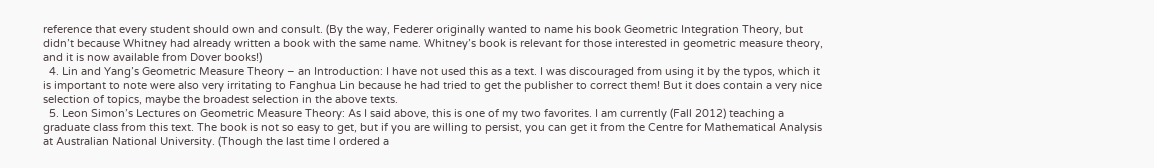reference that every student should own and consult. (By the way, Federer originally wanted to name his book Geometric Integration Theory, but didn’t because Whitney had already written a book with the same name. Whitney’s book is relevant for those interested in geometric measure theory, and it is now available from Dover books!)
  4. Lin and Yang’s Geometric Measure Theory – an Introduction: I have not used this as a text. I was discouraged from using it by the typos, which it is important to note were also very irritating to Fanghua Lin because he had tried to get the publisher to correct them! But it does contain a very nice selection of topics, maybe the broadest selection in the above texts.
  5. Leon Simon’s Lectures on Geometric Measure Theory: As I said above, this is one of my two favorites. I am currently (Fall 2012) teaching a graduate class from this text. The book is not so easy to get, but if you are willing to persist, you can get it from the Centre for Mathematical Analysis at Australian National University. (Though the last time I ordered a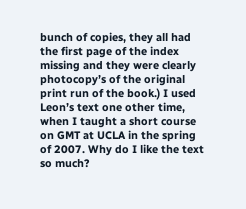bunch of copies, they all had the first page of the index missing and they were clearly photocopy’s of the original print run of the book.) I used Leon’s text one other time, when I taught a short course on GMT at UCLA in the spring of 2007. Why do I like the text so much?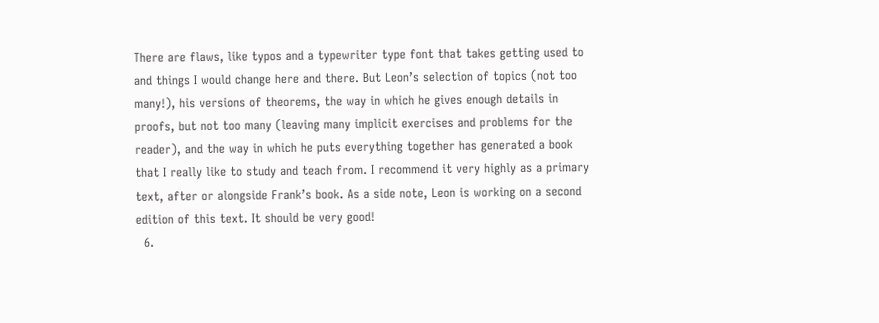There are flaws, like typos and a typewriter type font that takes getting used to and things I would change here and there. But Leon’s selection of topics (not too many!), his versions of theorems, the way in which he gives enough details in proofs, but not too many (leaving many implicit exercises and problems for the reader), and the way in which he puts everything together has generated a book that I really like to study and teach from. I recommend it very highly as a primary text, after or alongside Frank’s book. As a side note, Leon is working on a second edition of this text. It should be very good!
  6.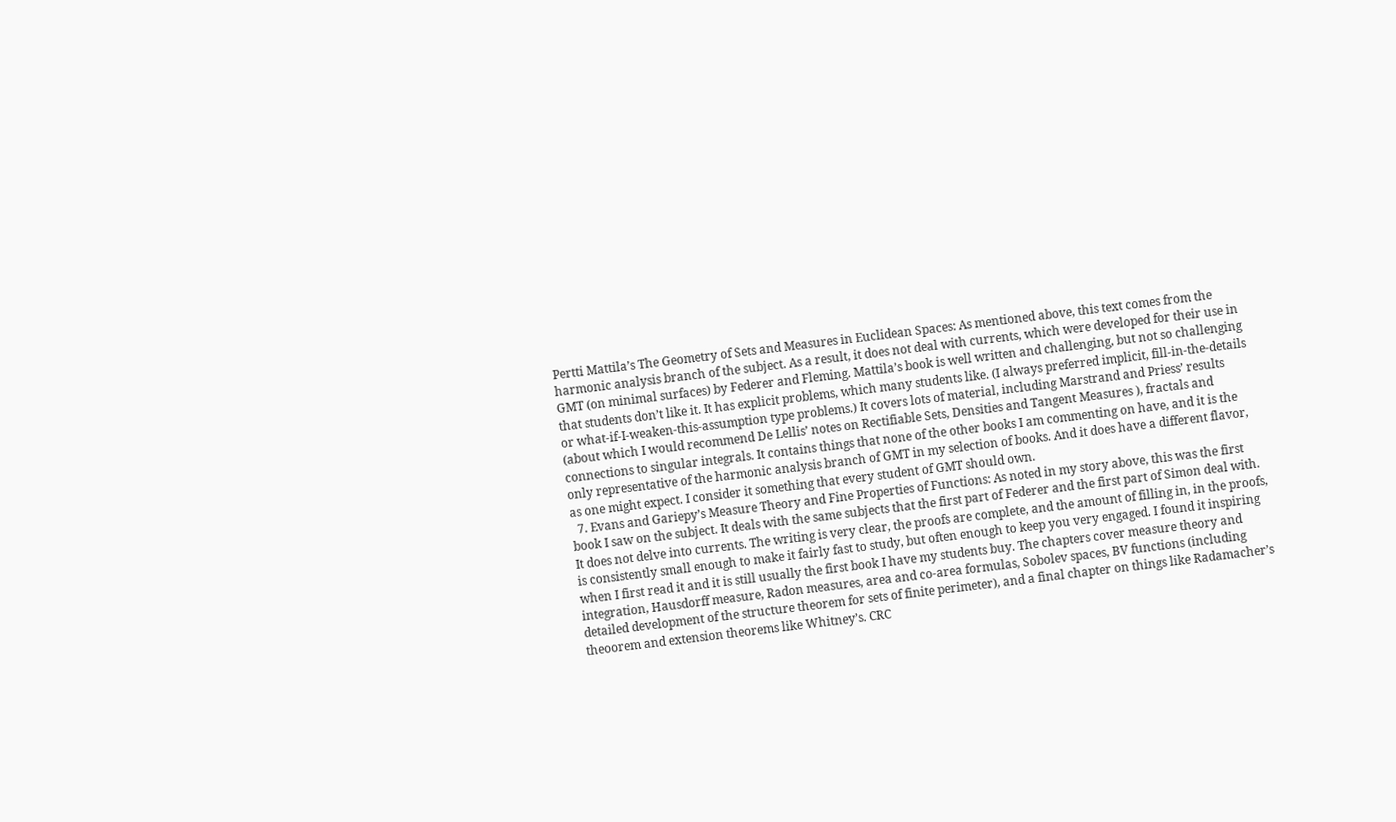Pertti Mattila’s The Geometry of Sets and Measures in Euclidean Spaces: As mentioned above, this text comes from the harmonic analysis branch of the subject. As a result, it does not deal with currents, which were developed for their use in GMT (on minimal surfaces) by Federer and Fleming. Mattila’s book is well written and challenging, but not so challenging that students don’t like it. It has explicit problems, which many students like. (I always preferred implicit, fill-in-the-details or what-if-I-weaken-this-assumption type problems.) It covers lots of material, including Marstrand and Priess’ results (about which I would recommend De Lellis’ notes on Rectifiable Sets, Densities and Tangent Measures ), fractals and connections to singular integrals. It contains things that none of the other books I am commenting on have, and it is the only representative of the harmonic analysis branch of GMT in my selection of books. And it does have a different flavor, as one might expect. I consider it something that every student of GMT should own.
  7. Evans and Gariepy’s Measure Theory and Fine Properties of Functions: As noted in my story above, this was the first book I saw on the subject. It deals with the same subjects that the first part of Federer and the first part of Simon deal with. It does not delve into currents. The writing is very clear, the proofs are complete, and the amount of filling in, in the proofs, is consistently small enough to make it fairly fast to study, but often enough to keep you very engaged. I found it inspiring when I first read it and it is still usually the first book I have my students buy. The chapters cover measure theory and integration, Hausdorff measure, Radon measures, area and co-area formulas, Sobolev spaces, BV functions (including detailed development of the structure theorem for sets of finite perimeter), and a final chapter on things like Radamacher’s theoorem and extension theorems like Whitney’s. CRC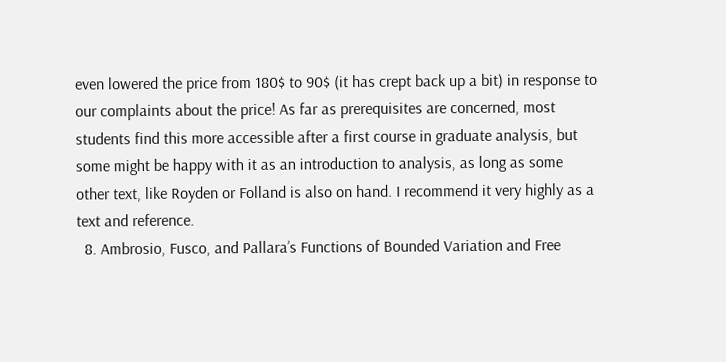even lowered the price from 180$ to 90$ (it has crept back up a bit) in response to our complaints about the price! As far as prerequisites are concerned, most students find this more accessible after a first course in graduate analysis, but some might be happy with it as an introduction to analysis, as long as some other text, like Royden or Folland is also on hand. I recommend it very highly as a text and reference.
  8. Ambrosio, Fusco, and Pallara’s Functions of Bounded Variation and Free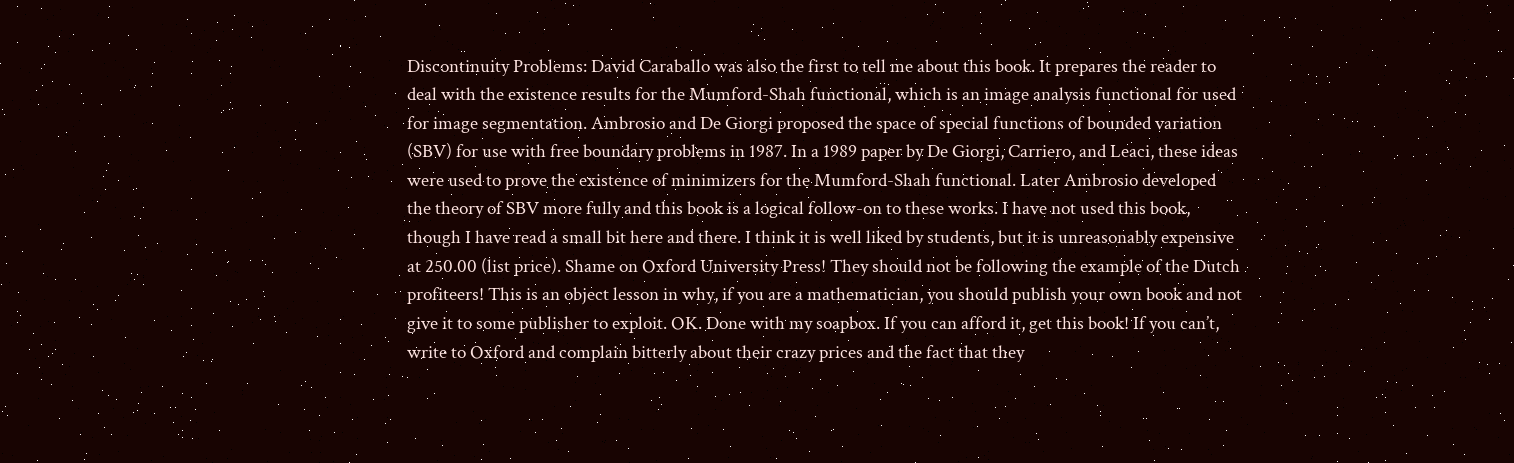Discontinuity Problems: David Caraballo was also the first to tell me about this book. It prepares the reader to deal with the existence results for the Mumford-Shah functional, which is an image analysis functional for used for image segmentation. Ambrosio and De Giorgi proposed the space of special functions of bounded variation (SBV) for use with free boundary problems in 1987. In a 1989 paper by De Giorgi, Carriero, and Leaci, these ideas were used to prove the existence of minimizers for the Mumford-Shah functional. Later Ambrosio developed the theory of SBV more fully and this book is a logical follow-on to these works. I have not used this book, though I have read a small bit here and there. I think it is well liked by students, but it is unreasonably expensive at 250.00 (list price). Shame on Oxford University Press! They should not be following the example of the Dutch profiteers! This is an object lesson in why, if you are a mathematician, you should publish your own book and not give it to some publisher to exploit. OK. Done with my soapbox. If you can afford it, get this book! If you can’t, write to Oxford and complain bitterly about their crazy prices and the fact that they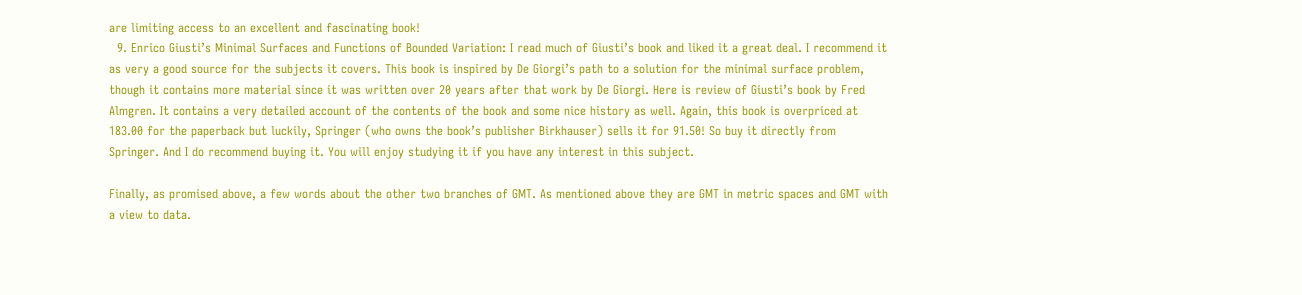are limiting access to an excellent and fascinating book!
  9. Enrico Giusti’s Minimal Surfaces and Functions of Bounded Variation: I read much of Giusti’s book and liked it a great deal. I recommend it as very a good source for the subjects it covers. This book is inspired by De Giorgi’s path to a solution for the minimal surface problem, though it contains more material since it was written over 20 years after that work by De Giorgi. Here is review of Giusti’s book by Fred Almgren. It contains a very detailed account of the contents of the book and some nice history as well. Again, this book is overpriced at 183.00 for the paperback but luckily, Springer (who owns the book’s publisher Birkhauser) sells it for 91.50! So buy it directly from Springer. And I do recommend buying it. You will enjoy studying it if you have any interest in this subject.

Finally, as promised above, a few words about the other two branches of GMT. As mentioned above they are GMT in metric spaces and GMT with a view to data.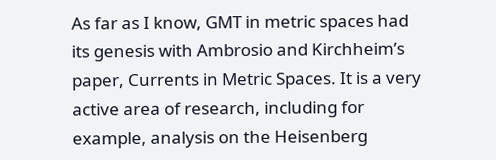As far as I know, GMT in metric spaces had its genesis with Ambrosio and Kirchheim’s paper, Currents in Metric Spaces. It is a very active area of research, including for example, analysis on the Heisenberg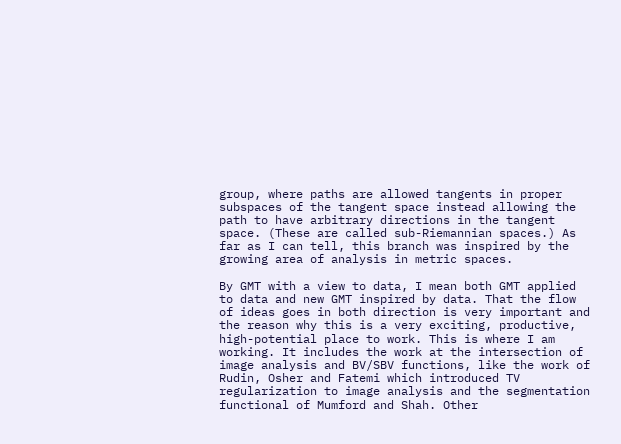group, where paths are allowed tangents in proper subspaces of the tangent space instead allowing the path to have arbitrary directions in the tangent space. (These are called sub-Riemannian spaces.) As far as I can tell, this branch was inspired by the growing area of analysis in metric spaces.

By GMT with a view to data, I mean both GMT applied to data and new GMT inspired by data. That the flow of ideas goes in both direction is very important and the reason why this is a very exciting, productive, high-potential place to work. This is where I am working. It includes the work at the intersection of image analysis and BV/SBV functions, like the work of Rudin, Osher and Fatemi which introduced TV regularization to image analysis and the segmentation functional of Mumford and Shah. Other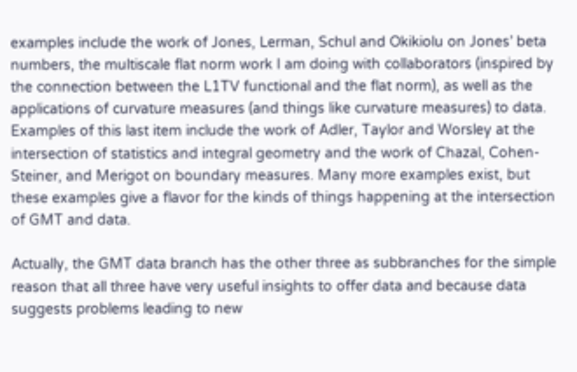examples include the work of Jones, Lerman, Schul and Okikiolu on Jones’ beta numbers, the multiscale flat norm work I am doing with collaborators (inspired by the connection between the L1TV functional and the flat norm), as well as the applications of curvature measures (and things like curvature measures) to data. Examples of this last item include the work of Adler, Taylor and Worsley at the intersection of statistics and integral geometry and the work of Chazal, Cohen-Steiner, and Merigot on boundary measures. Many more examples exist, but these examples give a flavor for the kinds of things happening at the intersection of GMT and data.

Actually, the GMT data branch has the other three as subbranches for the simple reason that all three have very useful insights to offer data and because data suggests problems leading to new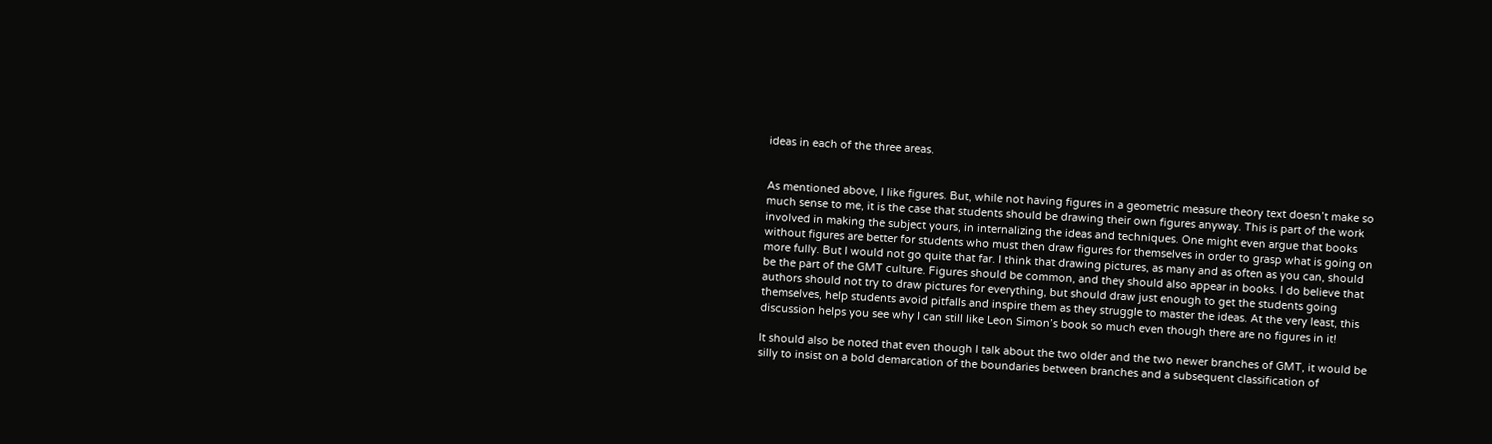ideas in each of the three areas.


As mentioned above, I like figures. But, while not having figures in a geometric measure theory text doesn’t make so much sense to me, it is the case that students should be drawing their own figures anyway. This is part of the work involved in making the subject yours, in internalizing the ideas and techniques. One might even argue that books without figures are better for students who must then draw figures for themselves in order to grasp what is going on more fully. But I would not go quite that far. I think that drawing pictures, as many and as often as you can, should be the part of the GMT culture. Figures should be common, and they should also appear in books. I do believe that authors should not try to draw pictures for everything, but should draw just enough to get the students going themselves, help students avoid pitfalls and inspire them as they struggle to master the ideas. At the very least, this discussion helps you see why I can still like Leon Simon’s book so much even though there are no figures in it!

It should also be noted that even though I talk about the two older and the two newer branches of GMT, it would be silly to insist on a bold demarcation of the boundaries between branches and a subsequent classification of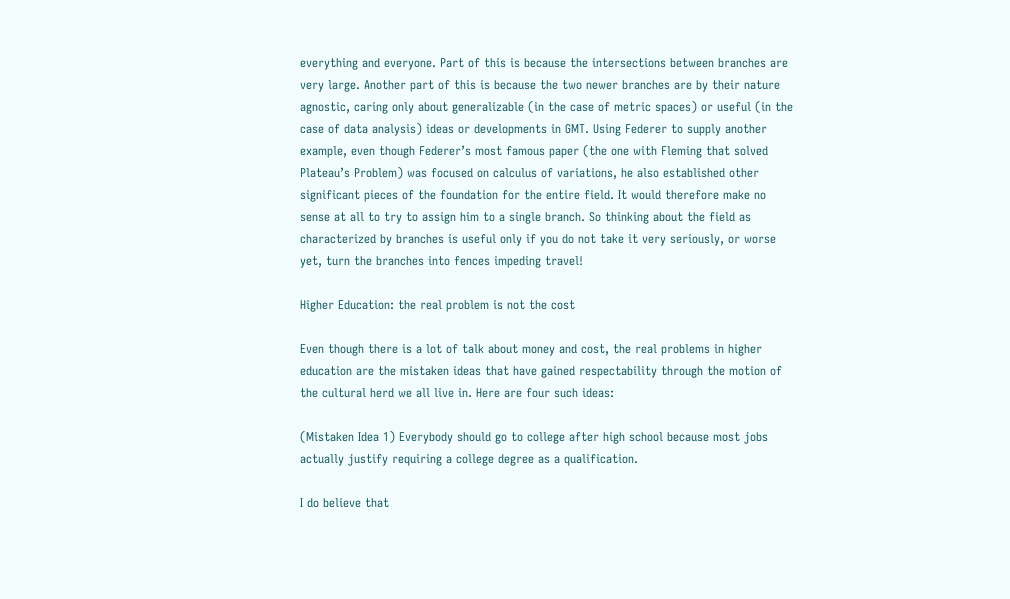everything and everyone. Part of this is because the intersections between branches are very large. Another part of this is because the two newer branches are by their nature agnostic, caring only about generalizable (in the case of metric spaces) or useful (in the case of data analysis) ideas or developments in GMT. Using Federer to supply another example, even though Federer’s most famous paper (the one with Fleming that solved Plateau’s Problem) was focused on calculus of variations, he also established other significant pieces of the foundation for the entire field. It would therefore make no sense at all to try to assign him to a single branch. So thinking about the field as characterized by branches is useful only if you do not take it very seriously, or worse yet, turn the branches into fences impeding travel!

Higher Education: the real problem is not the cost

Even though there is a lot of talk about money and cost, the real problems in higher education are the mistaken ideas that have gained respectability through the motion of the cultural herd we all live in. Here are four such ideas:

(Mistaken Idea 1) Everybody should go to college after high school because most jobs actually justify requiring a college degree as a qualification.

I do believe that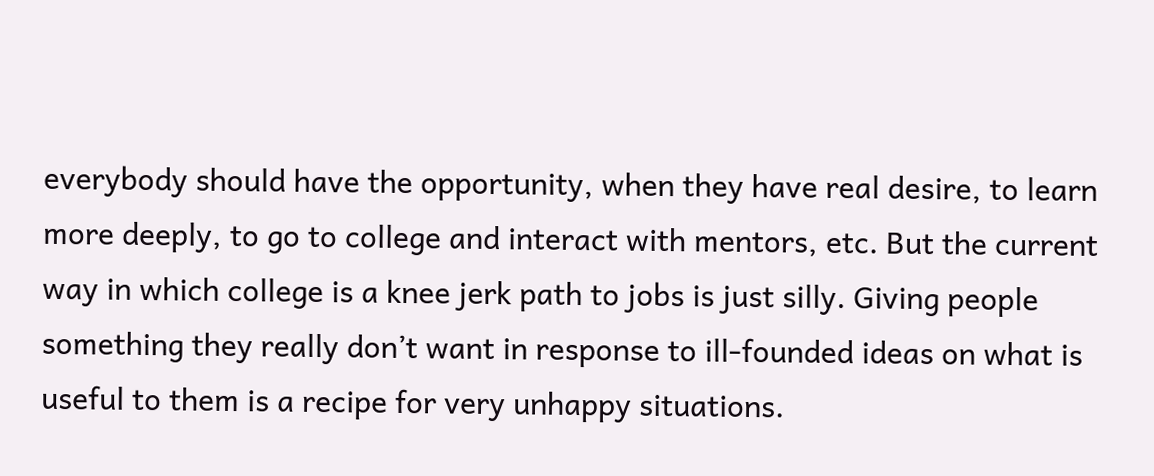everybody should have the opportunity, when they have real desire, to learn more deeply, to go to college and interact with mentors, etc. But the current way in which college is a knee jerk path to jobs is just silly. Giving people something they really don’t want in response to ill-founded ideas on what is useful to them is a recipe for very unhappy situations.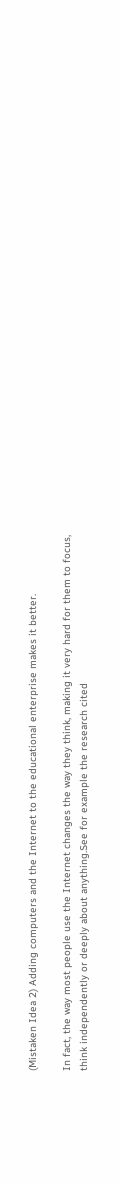(Mistaken Idea 2) Adding computers and the Internet to the educational enterprise makes it better.

In fact, the way most people use the Internet changes the way they think, making it very hard for them to focus, think independently or deeply about anything.See for example the research cited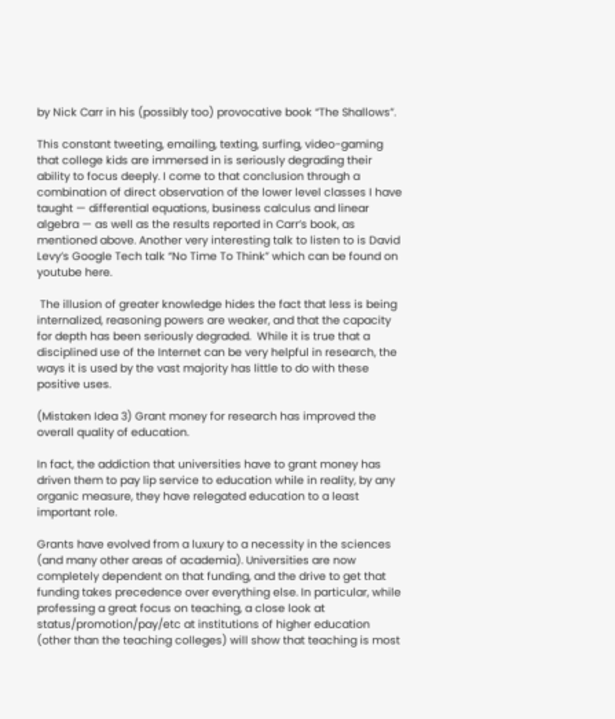by Nick Carr in his (possibly too) provocative book “The Shallows”.

This constant tweeting, emailing, texting, surfing, video-gaming that college kids are immersed in is seriously degrading their ability to focus deeply. I come to that conclusion through a combination of direct observation of the lower level classes I have taught — differential equations, business calculus and linear algebra — as well as the results reported in Carr’s book, as mentioned above. Another very interesting talk to listen to is David Levy’s Google Tech talk “No Time To Think” which can be found on youtube here.

 The illusion of greater knowledge hides the fact that less is being internalized, reasoning powers are weaker, and that the capacity for depth has been seriously degraded.  While it is true that a disciplined use of the Internet can be very helpful in research, the ways it is used by the vast majority has little to do with these positive uses.

(Mistaken Idea 3) Grant money for research has improved the overall quality of education.

In fact, the addiction that universities have to grant money has driven them to pay lip service to education while in reality, by any organic measure, they have relegated education to a least important role.

Grants have evolved from a luxury to a necessity in the sciences (and many other areas of academia). Universities are now completely dependent on that funding, and the drive to get that funding takes precedence over everything else. In particular, while professing a great focus on teaching, a close look at status/promotion/pay/etc at institutions of higher education (other than the teaching colleges) will show that teaching is most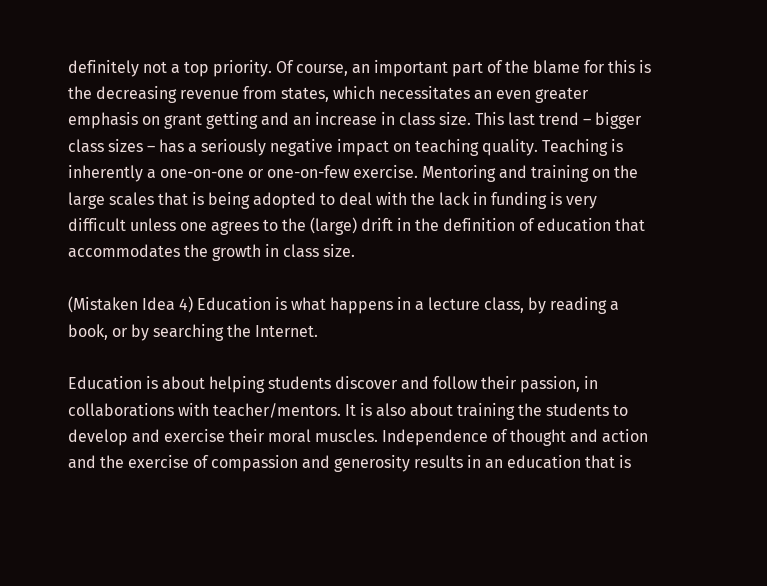definitely not a top priority. Of course, an important part of the blame for this is the decreasing revenue from states, which necessitates an even greater emphasis on grant getting and an increase in class size. This last trend – bigger class sizes – has a seriously negative impact on teaching quality. Teaching is inherently a one-on-one or one-on-few exercise. Mentoring and training on the large scales that is being adopted to deal with the lack in funding is very difficult unless one agrees to the (large) drift in the definition of education that accommodates the growth in class size.

(Mistaken Idea 4) Education is what happens in a lecture class, by reading a book, or by searching the Internet.

Education is about helping students discover and follow their passion, in collaborations with teacher/mentors. It is also about training the students to develop and exercise their moral muscles. Independence of thought and action and the exercise of compassion and generosity results in an education that is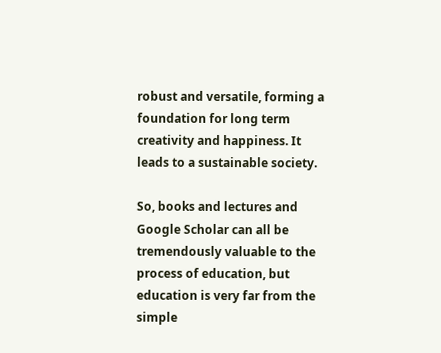robust and versatile, forming a foundation for long term creativity and happiness. It leads to a sustainable society.

So, books and lectures and Google Scholar can all be tremendously valuable to the process of education, but education is very far from the simple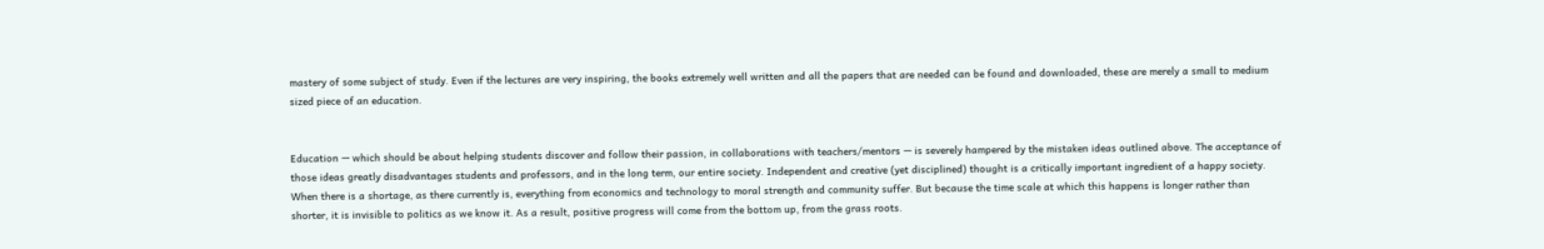mastery of some subject of study. Even if the lectures are very inspiring, the books extremely well written and all the papers that are needed can be found and downloaded, these are merely a small to medium sized piece of an education.


Education — which should be about helping students discover and follow their passion, in collaborations with teachers/mentors — is severely hampered by the mistaken ideas outlined above. The acceptance of those ideas greatly disadvantages students and professors, and in the long term, our entire society. Independent and creative (yet disciplined) thought is a critically important ingredient of a happy society. When there is a shortage, as there currently is, everything from economics and technology to moral strength and community suffer. But because the time scale at which this happens is longer rather than shorter, it is invisible to politics as we know it. As a result, positive progress will come from the bottom up, from the grass roots.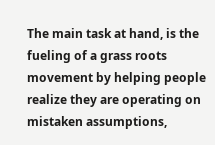The main task at hand, is the fueling of a grass roots movement by helping people realize they are operating on mistaken assumptions,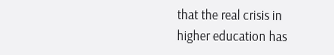that the real crisis in higher education has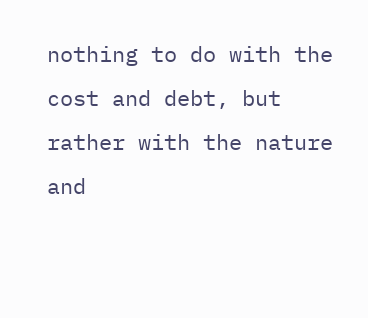nothing to do with the cost and debt, but rather with the nature and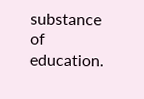substance of education.